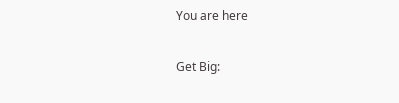You are here

Get Big: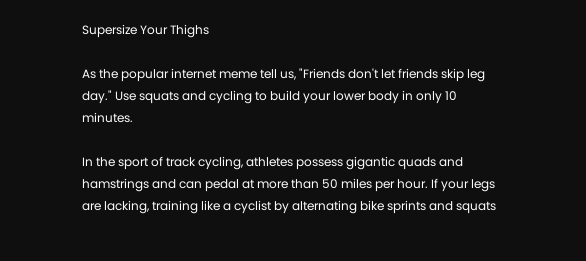Supersize Your Thighs

As the popular internet meme tell us, "Friends don't let friends skip leg day." Use squats and cycling to build your lower body in only 10 minutes.

In the sport of track cycling, athletes possess gigantic quads and hamstrings and can pedal at more than 50 miles per hour. If your legs are lacking, training like a cyclist by alternating bike sprints and squats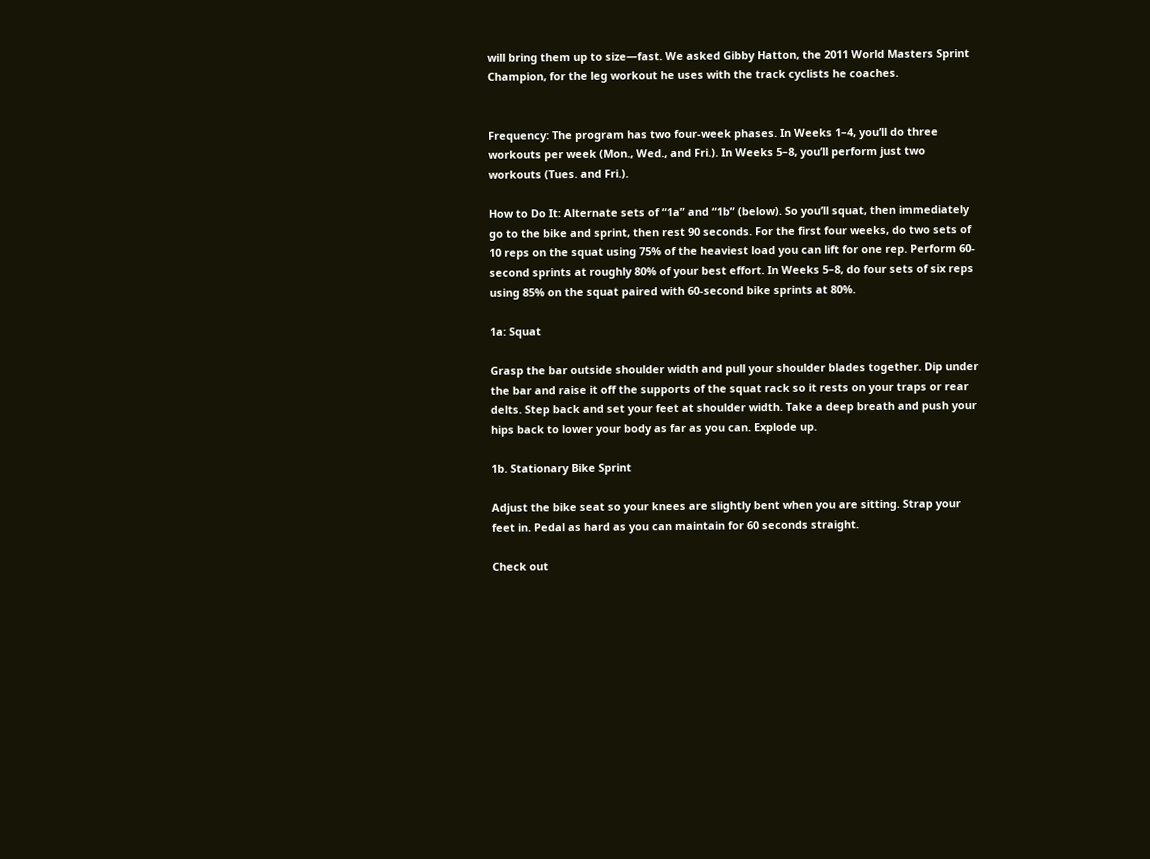will bring them up to size—fast. We asked Gibby Hatton, the 2011 World Masters Sprint Champion, for the leg workout he uses with the track cyclists he coaches.


Frequency: The program has two four-week phases. In Weeks 1–4, you’ll do three workouts per week (Mon., Wed., and Fri.). In Weeks 5–8, you’ll perform just two workouts (Tues. and Fri.).

How to Do It: Alternate sets of “1a” and “1b” (below). So you’ll squat, then immediately go to the bike and sprint, then rest 90 seconds. For the first four weeks, do two sets of 10 reps on the squat using 75% of the heaviest load you can lift for one rep. Perform 60-second sprints at roughly 80% of your best effort. In Weeks 5–8, do four sets of six reps using 85% on the squat paired with 60-second bike sprints at 80%.

1a: Squat

Grasp the bar outside shoulder width and pull your shoulder blades together. Dip under the bar and raise it off the supports of the squat rack so it rests on your traps or rear delts. Step back and set your feet at shoulder width. Take a deep breath and push your hips back to lower your body as far as you can. Explode up.

1b. Stationary Bike Sprint

Adjust the bike seat so your knees are slightly bent when you are sitting. Strap your feet in. Pedal as hard as you can maintain for 60 seconds straight.

Check out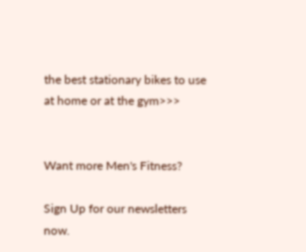the best stationary bikes to use at home or at the gym>>>


Want more Men's Fitness?

Sign Up for our newsletters now.